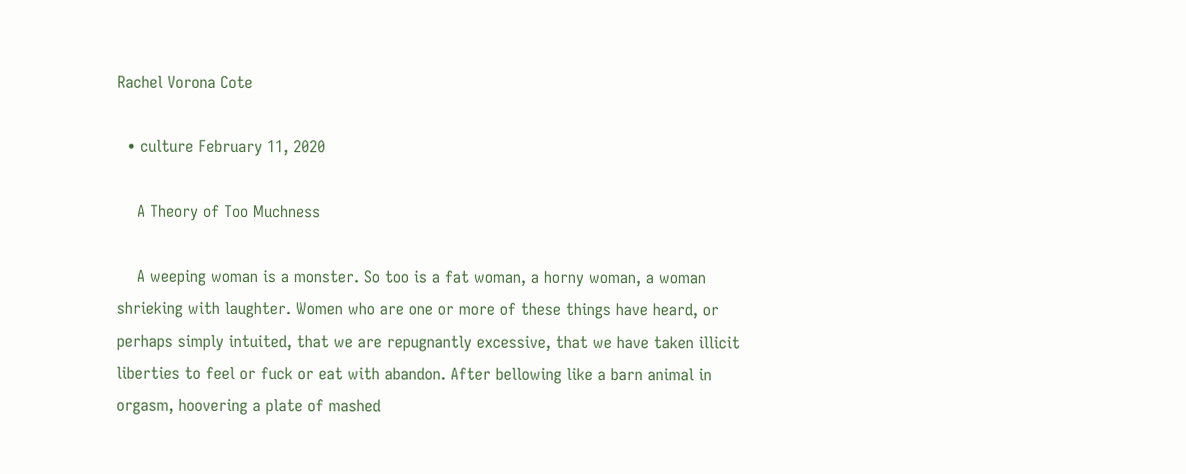Rachel Vorona Cote

  • culture February 11, 2020

    A Theory of Too Muchness

    A weeping woman is a monster. So too is a fat woman, a horny woman, a woman shrieking with laughter. Women who are one or more of these things have heard, or perhaps simply intuited, that we are repugnantly excessive, that we have taken illicit liberties to feel or fuck or eat with abandon. After bellowing like a barn animal in orgasm, hoovering a plate of mashed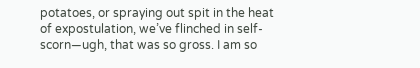potatoes, or spraying out spit in the heat of expostulation, we’ve flinched in self-scorn—ugh, that was so gross. I am so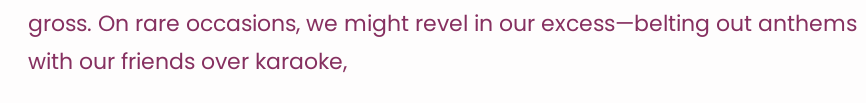gross. On rare occasions, we might revel in our excess—belting out anthems with our friends over karaoke,